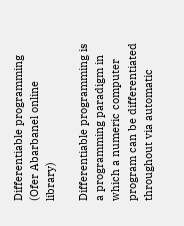Differentiable programming (Ofer Abarbanel online library)

Differentiable programming is a programming paradigm in which a numeric computer program can be differentiated throughout via automatic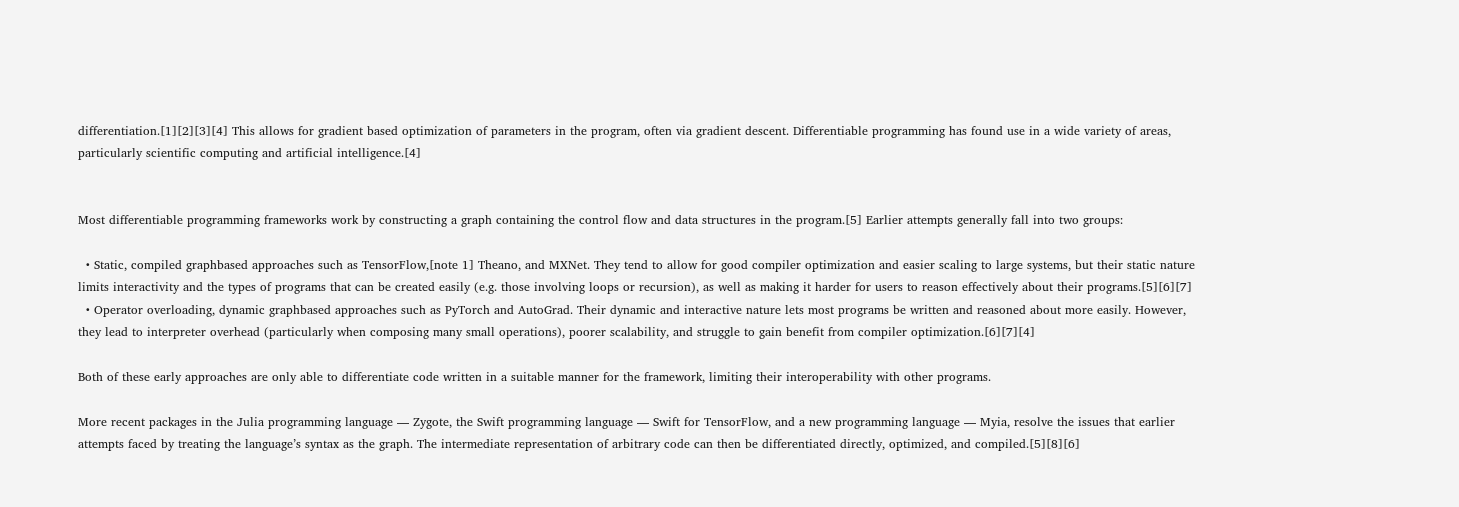differentiation.[1][2][3][4] This allows for gradient based optimization of parameters in the program, often via gradient descent. Differentiable programming has found use in a wide variety of areas, particularly scientific computing and artificial intelligence.[4]


Most differentiable programming frameworks work by constructing a graph containing the control flow and data structures in the program.[5] Earlier attempts generally fall into two groups:

  • Static, compiled graphbased approaches such as TensorFlow,[note 1] Theano, and MXNet. They tend to allow for good compiler optimization and easier scaling to large systems, but their static nature limits interactivity and the types of programs that can be created easily (e.g. those involving loops or recursion), as well as making it harder for users to reason effectively about their programs.[5][6][7]
  • Operator overloading, dynamic graphbased approaches such as PyTorch and AutoGrad. Their dynamic and interactive nature lets most programs be written and reasoned about more easily. However, they lead to interpreter overhead (particularly when composing many small operations), poorer scalability, and struggle to gain benefit from compiler optimization.[6][7][4]

Both of these early approaches are only able to differentiate code written in a suitable manner for the framework, limiting their interoperability with other programs.

More recent packages in the Julia programming language — Zygote, the Swift programming language — Swift for TensorFlow, and a new programming language — Myia, resolve the issues that earlier attempts faced by treating the language’s syntax as the graph. The intermediate representation of arbitrary code can then be differentiated directly, optimized, and compiled.[5][8][6]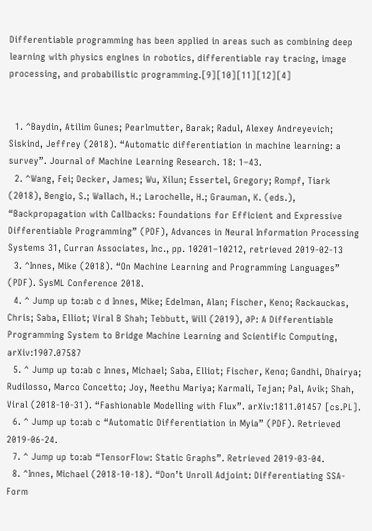Differentiable programming has been applied in areas such as combining deep learning with physics engines in robotics, differentiable ray tracing, image processing, and probabilistic programming.[9][10][11][12][4]


  1. ^Baydin, Atilim Gunes; Pearlmutter, Barak; Radul, Alexey Andreyevich; Siskind, Jeffrey (2018). “Automatic differentiation in machine learning: a survey”. Journal of Machine Learning Research. 18: 1–43.
  2. ^Wang, Fei; Decker, James; Wu, Xilun; Essertel, Gregory; Rompf, Tiark (2018), Bengio, S.; Wallach, H.; Larochelle, H.; Grauman, K. (eds.), “Backpropagation with Callbacks: Foundations for Efficient and Expressive Differentiable Programming” (PDF), Advances in Neural Information Processing Systems 31, Curran Associates, Inc., pp. 10201–10212, retrieved 2019-02-13
  3. ^Innes, Mike (2018). “On Machine Learning and Programming Languages” (PDF). SysML Conference 2018.
  4. ^ Jump up to:ab c d Innes, Mike; Edelman, Alan; Fischer, Keno; Rackauckas, Chris; Saba, Elliot; Viral B Shah; Tebbutt, Will (2019), ∂P: A Differentiable Programming System to Bridge Machine Learning and Scientific Computing, arXiv:1907.07587
  5. ^ Jump up to:ab c Innes, Michael; Saba, Elliot; Fischer, Keno; Gandhi, Dhairya; Rudilosso, Marco Concetto; Joy, Neethu Mariya; Karmali, Tejan; Pal, Avik; Shah, Viral (2018-10-31). “Fashionable Modelling with Flux”. arXiv:1811.01457 [cs.PL].
  6. ^ Jump up to:ab c “Automatic Differentiation in Myia” (PDF). Retrieved 2019-06-24.
  7. ^ Jump up to:ab “TensorFlow: Static Graphs”. Retrieved 2019-03-04.
  8. ^Innes, Michael (2018-10-18). “Don’t Unroll Adjoint: Differentiating SSA-Form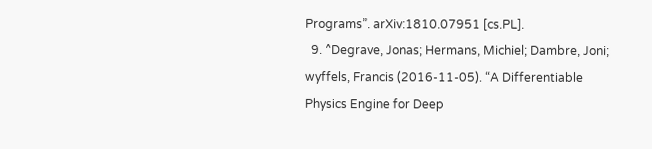Programs”. arXiv:1810.07951 [cs.PL].
  9. ^Degrave, Jonas; Hermans, Michiel; Dambre, Joni; wyffels, Francis (2016-11-05). “A Differentiable Physics Engine for Deep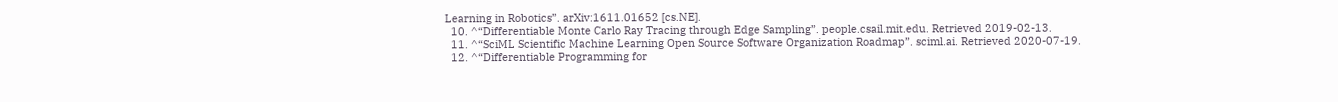Learning in Robotics”. arXiv:1611.01652 [cs.NE].
  10. ^“Differentiable Monte Carlo Ray Tracing through Edge Sampling”. people.csail.mit.edu. Retrieved 2019-02-13.
  11. ^“SciML Scientific Machine Learning Open Source Software Organization Roadmap”. sciml.ai. Retrieved 2020-07-19.
  12. ^“Differentiable Programming for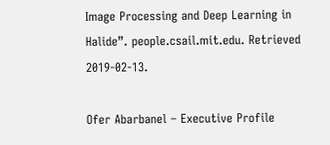Image Processing and Deep Learning in Halide”. people.csail.mit.edu. Retrieved 2019-02-13.

Ofer Abarbanel – Executive Profile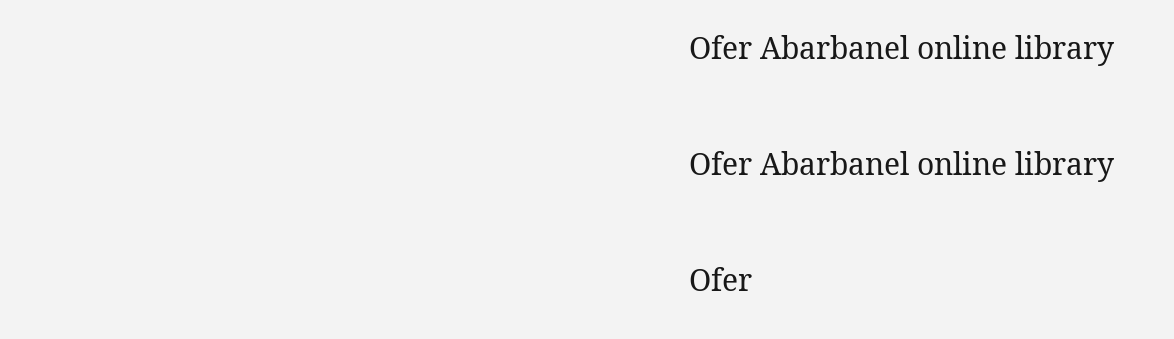Ofer Abarbanel online library

Ofer Abarbanel online library

Ofer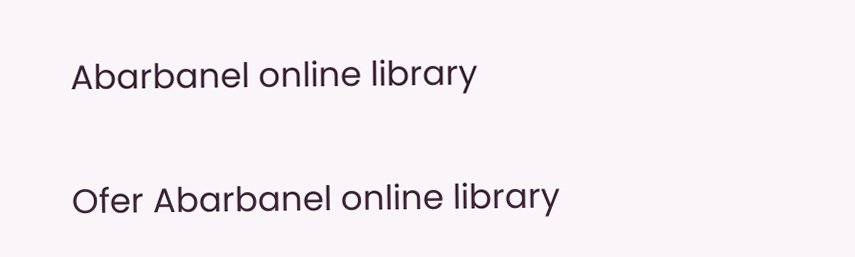Abarbanel online library

Ofer Abarbanel online library